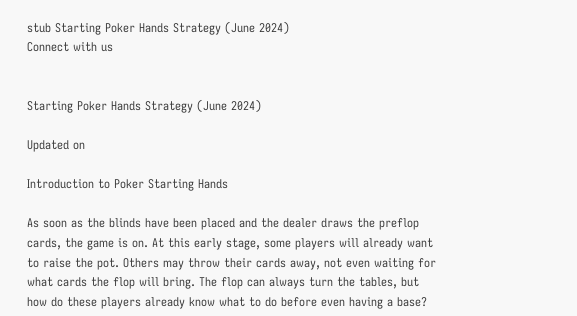stub Starting Poker Hands Strategy (June 2024)
Connect with us


Starting Poker Hands Strategy (June 2024)

Updated on

Introduction to Poker Starting Hands

As soon as the blinds have been placed and the dealer draws the preflop cards, the game is on. At this early stage, some players will already want to raise the pot. Others may throw their cards away, not even waiting for what cards the flop will bring. The flop can always turn the tables, but how do these players already know what to do before even having a base?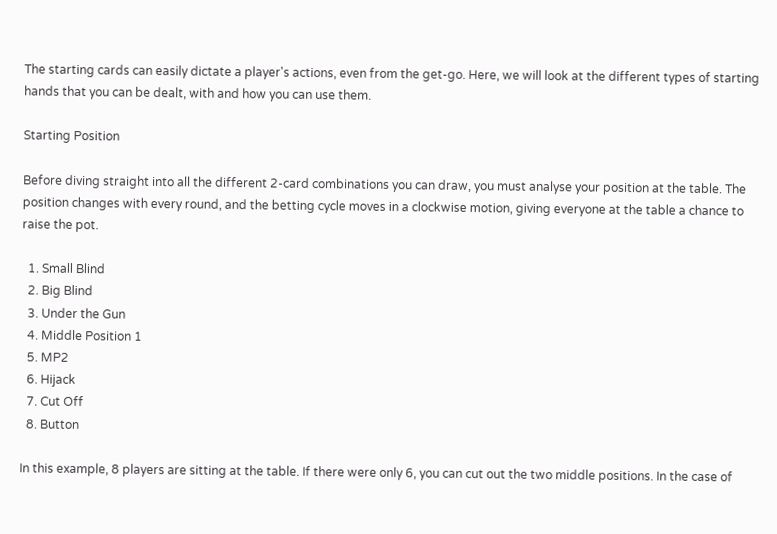The starting cards can easily dictate a player's actions, even from the get-go. Here, we will look at the different types of starting hands that you can be dealt, with and how you can use them.

Starting Position

Before diving straight into all the different 2-card combinations you can draw, you must analyse your position at the table. The position changes with every round, and the betting cycle moves in a clockwise motion, giving everyone at the table a chance to raise the pot.

  1. Small Blind
  2. Big Blind
  3. Under the Gun
  4. Middle Position 1
  5. MP2
  6. Hijack
  7. Cut Off
  8. Button

In this example, 8 players are sitting at the table. If there were only 6, you can cut out the two middle positions. In the case of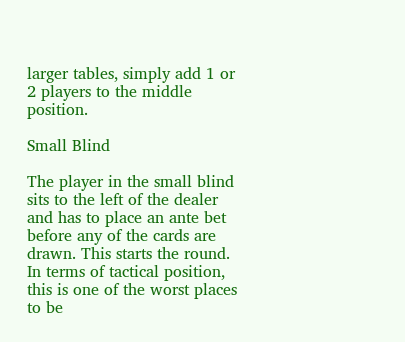larger tables, simply add 1 or 2 players to the middle position.

Small Blind

The player in the small blind sits to the left of the dealer and has to place an ante bet before any of the cards are drawn. This starts the round. In terms of tactical position, this is one of the worst places to be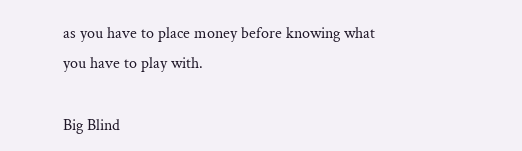as you have to place money before knowing what you have to play with.

Big Blind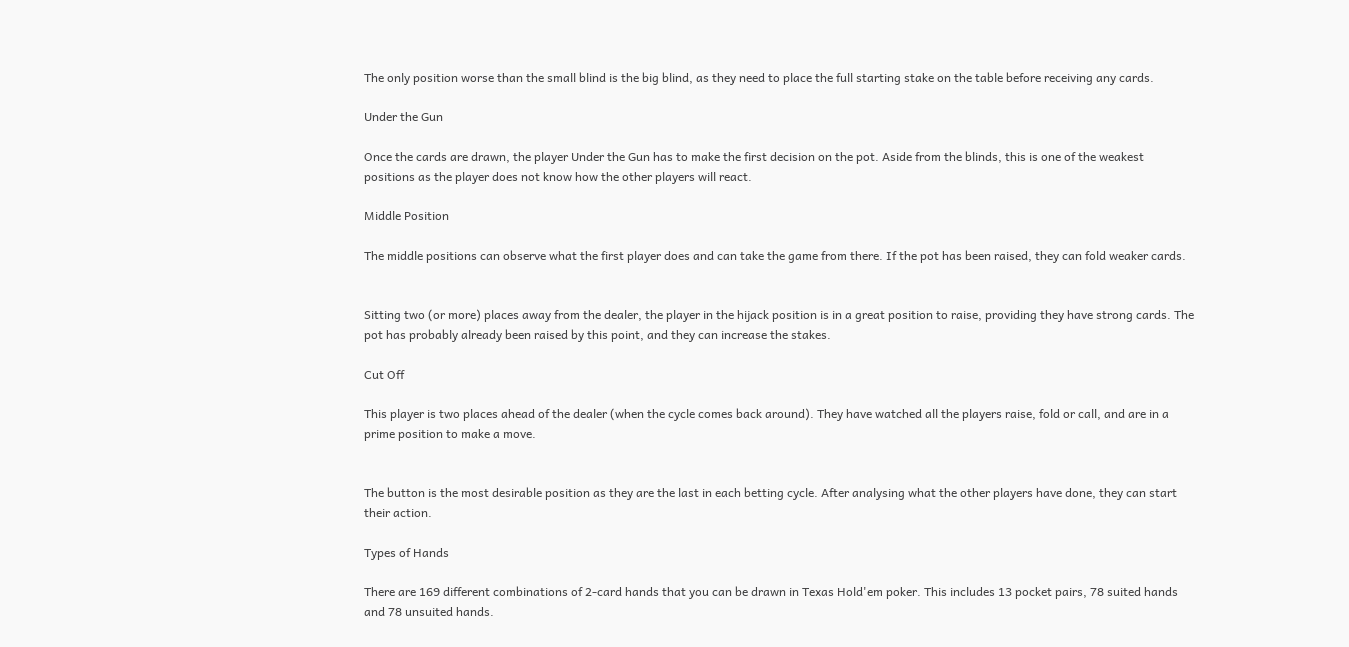The only position worse than the small blind is the big blind, as they need to place the full starting stake on the table before receiving any cards.

Under the Gun

Once the cards are drawn, the player Under the Gun has to make the first decision on the pot. Aside from the blinds, this is one of the weakest positions as the player does not know how the other players will react.

Middle Position

The middle positions can observe what the first player does and can take the game from there. If the pot has been raised, they can fold weaker cards.


Sitting two (or more) places away from the dealer, the player in the hijack position is in a great position to raise, providing they have strong cards. The pot has probably already been raised by this point, and they can increase the stakes.

Cut Off

This player is two places ahead of the dealer (when the cycle comes back around). They have watched all the players raise, fold or call, and are in a prime position to make a move.


The button is the most desirable position as they are the last in each betting cycle. After analysing what the other players have done, they can start their action.

Types of Hands

There are 169 different combinations of 2-card hands that you can be drawn in Texas Hold'em poker. This includes 13 pocket pairs, 78 suited hands and 78 unsuited hands.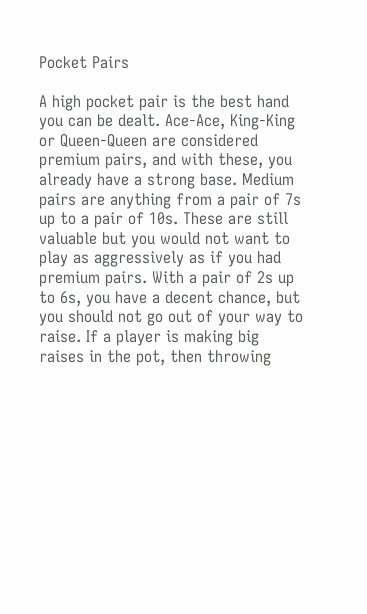Pocket Pairs

A high pocket pair is the best hand you can be dealt. Ace-Ace, King-King or Queen-Queen are considered premium pairs, and with these, you already have a strong base. Medium pairs are anything from a pair of 7s up to a pair of 10s. These are still valuable but you would not want to play as aggressively as if you had premium pairs. With a pair of 2s up to 6s, you have a decent chance, but you should not go out of your way to raise. If a player is making big raises in the pot, then throwing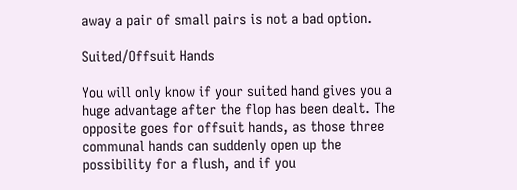away a pair of small pairs is not a bad option.

Suited/Offsuit Hands

You will only know if your suited hand gives you a huge advantage after the flop has been dealt. The opposite goes for offsuit hands, as those three communal hands can suddenly open up the possibility for a flush, and if you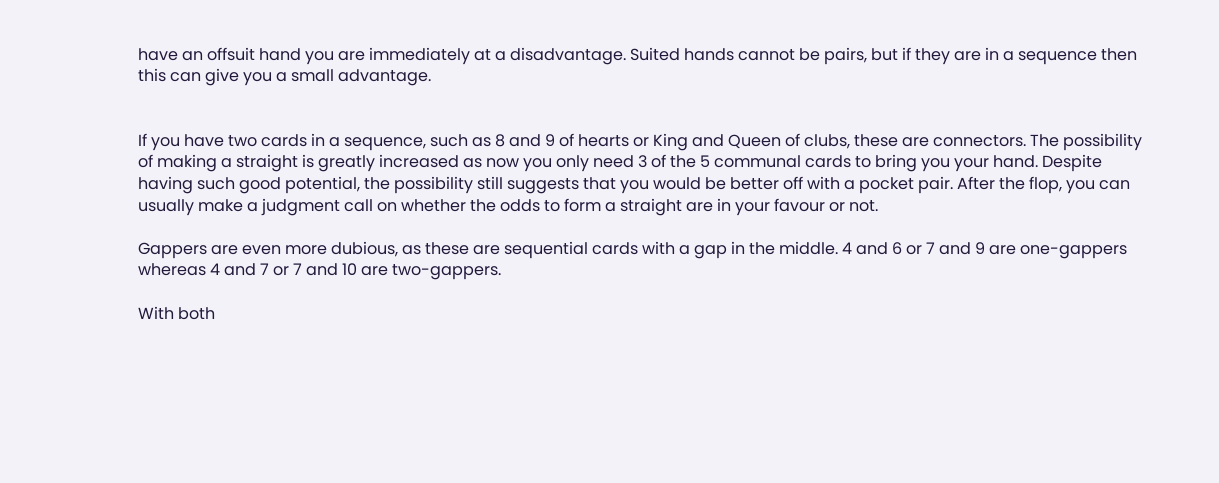have an offsuit hand you are immediately at a disadvantage. Suited hands cannot be pairs, but if they are in a sequence then this can give you a small advantage.


If you have two cards in a sequence, such as 8 and 9 of hearts or King and Queen of clubs, these are connectors. The possibility of making a straight is greatly increased as now you only need 3 of the 5 communal cards to bring you your hand. Despite having such good potential, the possibility still suggests that you would be better off with a pocket pair. After the flop, you can usually make a judgment call on whether the odds to form a straight are in your favour or not.

Gappers are even more dubious, as these are sequential cards with a gap in the middle. 4 and 6 or 7 and 9 are one-gappers whereas 4 and 7 or 7 and 10 are two-gappers.

With both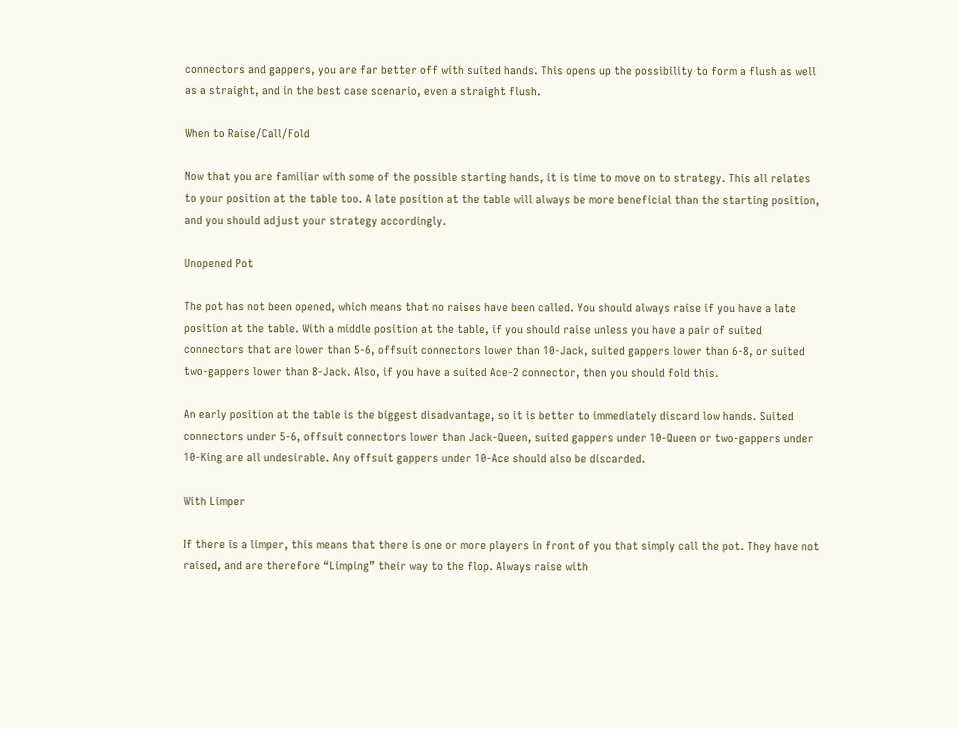connectors and gappers, you are far better off with suited hands. This opens up the possibility to form a flush as well as a straight, and in the best case scenario, even a straight flush.

When to Raise/Call/Fold

Now that you are familiar with some of the possible starting hands, it is time to move on to strategy. This all relates to your position at the table too. A late position at the table will always be more beneficial than the starting position, and you should adjust your strategy accordingly.

Unopened Pot

The pot has not been opened, which means that no raises have been called. You should always raise if you have a late position at the table. With a middle position at the table, if you should raise unless you have a pair of suited connectors that are lower than 5-6, offsuit connectors lower than 10-Jack, suited gappers lower than 6-8, or suited two-gappers lower than 8-Jack. Also, if you have a suited Ace-2 connector, then you should fold this.

An early position at the table is the biggest disadvantage, so it is better to immediately discard low hands. Suited connectors under 5-6, offsuit connectors lower than Jack-Queen, suited gappers under 10-Queen or two-gappers under 10-King are all undesirable. Any offsuit gappers under 10-Ace should also be discarded.

With Limper

If there is a limper, this means that there is one or more players in front of you that simply call the pot. They have not raised, and are therefore “Limping” their way to the flop. Always raise with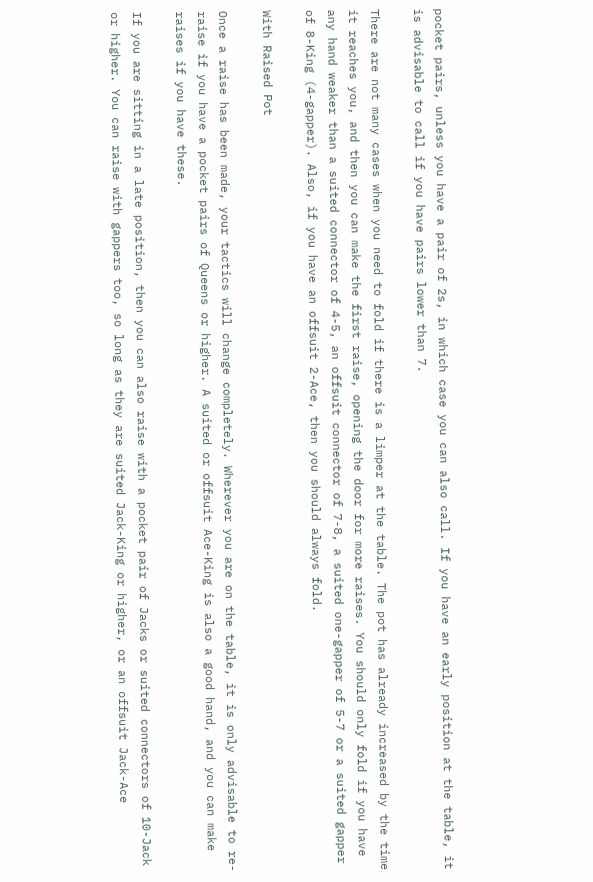pocket pairs, unless you have a pair of 2s, in which case you can also call. If you have an early position at the table, it is advisable to call if you have pairs lower than 7.

There are not many cases when you need to fold if there is a limper at the table. The pot has already increased by the time it reaches you, and then you can make the first raise, opening the door for more raises. You should only fold if you have any hand weaker than a suited connector of 4-5, an offsuit connector of 7-8, a suited one-gapper of 5-7 or a suited gapper of 8-King (4-gapper). Also, if you have an offsuit 2-Ace, then you should always fold.

With Raised Pot

Once a raise has been made, your tactics will change completely. Wherever you are on the table, it is only advisable to re-raise if you have a pocket pairs of Queens or higher. A suited or offsuit Ace-King is also a good hand, and you can make raises if you have these.

If you are sitting in a late position, then you can also raise with a pocket pair of Jacks or suited connectors of 10-Jack or higher. You can raise with gappers too, so long as they are suited Jack-King or higher, or an offsuit Jack-Ace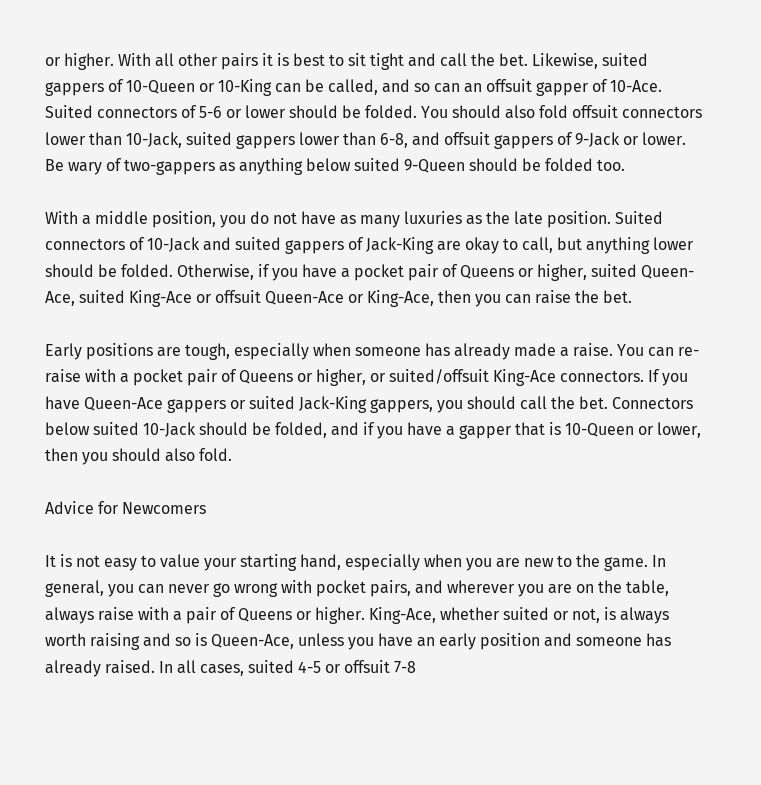or higher. With all other pairs it is best to sit tight and call the bet. Likewise, suited gappers of 10-Queen or 10-King can be called, and so can an offsuit gapper of 10-Ace. Suited connectors of 5-6 or lower should be folded. You should also fold offsuit connectors lower than 10-Jack, suited gappers lower than 6-8, and offsuit gappers of 9-Jack or lower. Be wary of two-gappers as anything below suited 9-Queen should be folded too.

With a middle position, you do not have as many luxuries as the late position. Suited connectors of 10-Jack and suited gappers of Jack-King are okay to call, but anything lower should be folded. Otherwise, if you have a pocket pair of Queens or higher, suited Queen-Ace, suited King-Ace or offsuit Queen-Ace or King-Ace, then you can raise the bet.

Early positions are tough, especially when someone has already made a raise. You can re-raise with a pocket pair of Queens or higher, or suited/offsuit King-Ace connectors. If you have Queen-Ace gappers or suited Jack-King gappers, you should call the bet. Connectors below suited 10-Jack should be folded, and if you have a gapper that is 10-Queen or lower, then you should also fold.

Advice for Newcomers

It is not easy to value your starting hand, especially when you are new to the game. In general, you can never go wrong with pocket pairs, and wherever you are on the table, always raise with a pair of Queens or higher. King-Ace, whether suited or not, is always worth raising and so is Queen-Ace, unless you have an early position and someone has already raised. In all cases, suited 4-5 or offsuit 7-8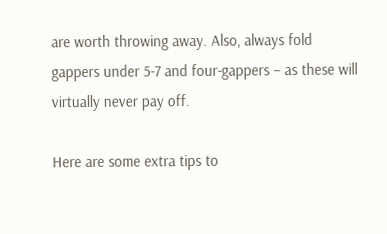are worth throwing away. Also, always fold gappers under 5-7 and four-gappers – as these will virtually never pay off.

Here are some extra tips to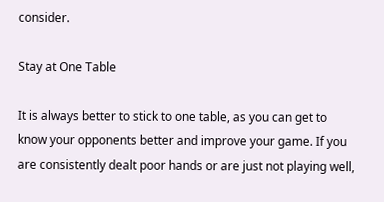consider.

Stay at One Table

It is always better to stick to one table, as you can get to know your opponents better and improve your game. If you are consistently dealt poor hands or are just not playing well,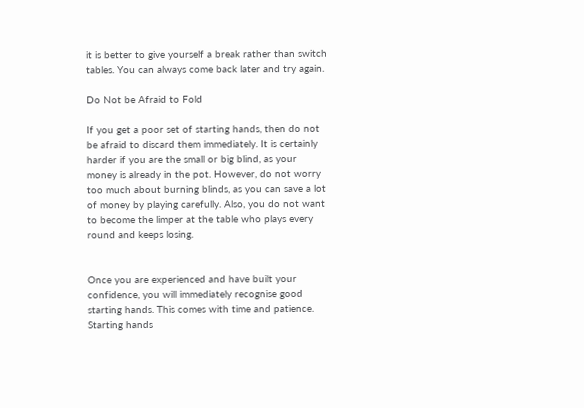it is better to give yourself a break rather than switch tables. You can always come back later and try again.

Do Not be Afraid to Fold

If you get a poor set of starting hands, then do not be afraid to discard them immediately. It is certainly harder if you are the small or big blind, as your money is already in the pot. However, do not worry too much about burning blinds, as you can save a lot of money by playing carefully. Also, you do not want to become the limper at the table who plays every round and keeps losing.


Once you are experienced and have built your confidence, you will immediately recognise good starting hands. This comes with time and patience. Starting hands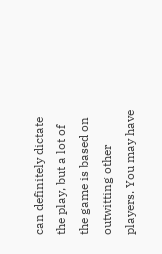can definitely dictate the play, but a lot of the game is based on outwitting other players. You may have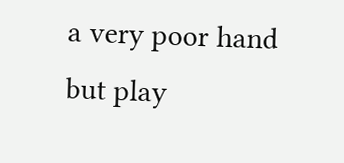a very poor hand but play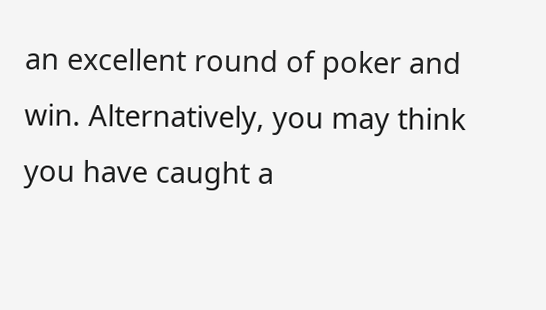an excellent round of poker and win. Alternatively, you may think you have caught a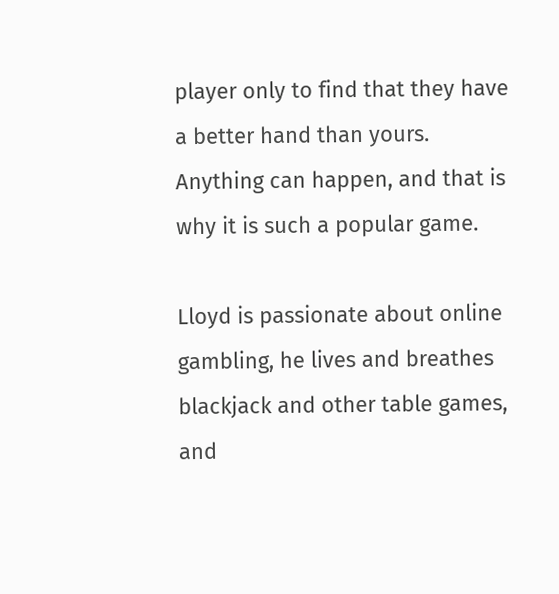player only to find that they have a better hand than yours. Anything can happen, and that is why it is such a popular game.

Lloyd is passionate about online gambling, he lives and breathes blackjack and other table games, and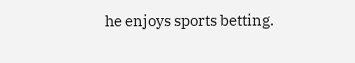he enjoys sports betting.